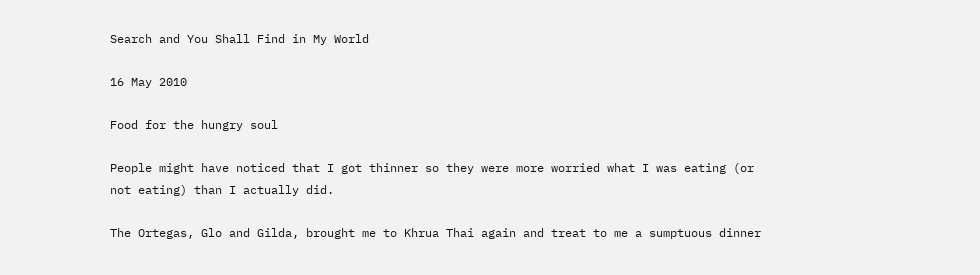Search and You Shall Find in My World

16 May 2010

Food for the hungry soul

People might have noticed that I got thinner so they were more worried what I was eating (or not eating) than I actually did.

The Ortegas, Glo and Gilda, brought me to Khrua Thai again and treat to me a sumptuous dinner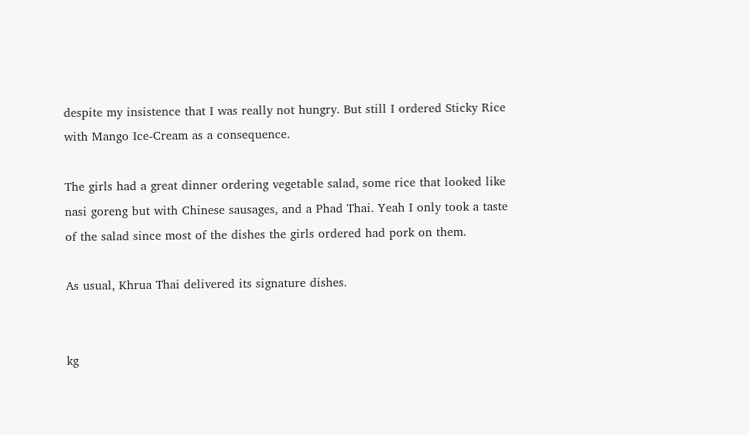despite my insistence that I was really not hungry. But still I ordered Sticky Rice with Mango Ice-Cream as a consequence.

The girls had a great dinner ordering vegetable salad, some rice that looked like nasi goreng but with Chinese sausages, and a Phad Thai. Yeah I only took a taste of the salad since most of the dishes the girls ordered had pork on them.

As usual, Khrua Thai delivered its signature dishes.


kg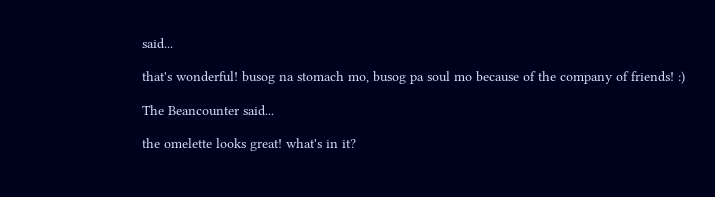said...

that's wonderful! busog na stomach mo, busog pa soul mo because of the company of friends! :)

The Beancounter said...

the omelette looks great! what's in it?